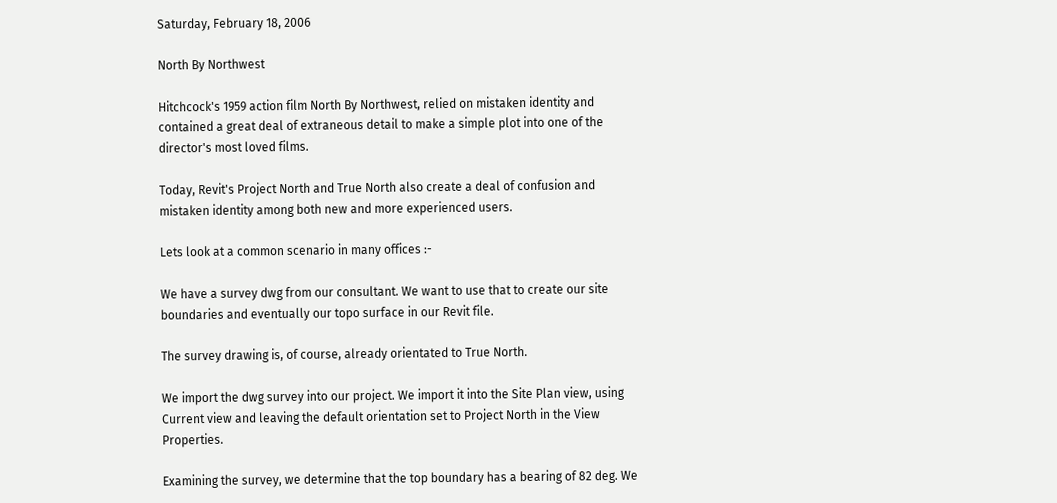Saturday, February 18, 2006

North By Northwest

Hitchcock's 1959 action film North By Northwest, relied on mistaken identity and contained a great deal of extraneous detail to make a simple plot into one of the director's most loved films.

Today, Revit's Project North and True North also create a deal of confusion and mistaken identity among both new and more experienced users.

Lets look at a common scenario in many offices :-

We have a survey dwg from our consultant. We want to use that to create our site boundaries and eventually our topo surface in our Revit file.

The survey drawing is, of course, already orientated to True North.

We import the dwg survey into our project. We import it into the Site Plan view, using Current view and leaving the default orientation set to Project North in the View Properties.

Examining the survey, we determine that the top boundary has a bearing of 82 deg. We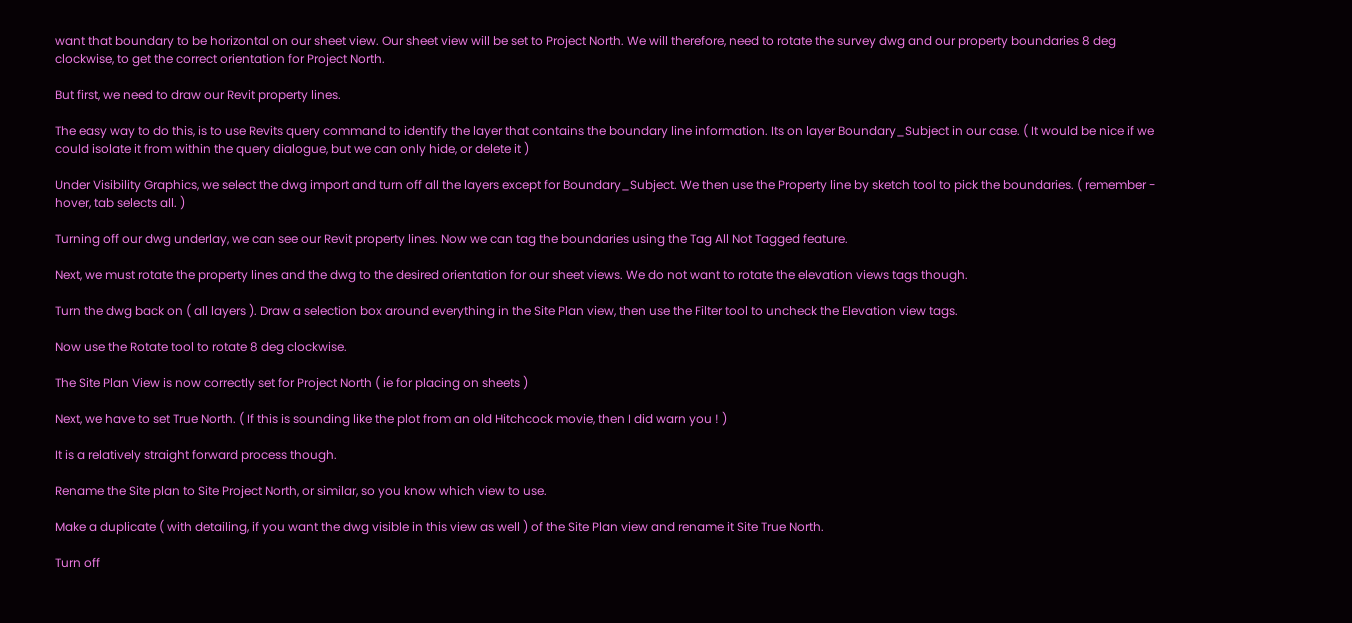want that boundary to be horizontal on our sheet view. Our sheet view will be set to Project North. We will therefore, need to rotate the survey dwg and our property boundaries 8 deg clockwise, to get the correct orientation for Project North.

But first, we need to draw our Revit property lines.

The easy way to do this, is to use Revits query command to identify the layer that contains the boundary line information. Its on layer Boundary_Subject in our case. ( It would be nice if we could isolate it from within the query dialogue, but we can only hide, or delete it )

Under Visibility Graphics, we select the dwg import and turn off all the layers except for Boundary_Subject. We then use the Property line by sketch tool to pick the boundaries. ( remember - hover, tab selects all. )

Turning off our dwg underlay, we can see our Revit property lines. Now we can tag the boundaries using the Tag All Not Tagged feature.

Next, we must rotate the property lines and the dwg to the desired orientation for our sheet views. We do not want to rotate the elevation views tags though.

Turn the dwg back on ( all layers ). Draw a selection box around everything in the Site Plan view, then use the Filter tool to uncheck the Elevation view tags.

Now use the Rotate tool to rotate 8 deg clockwise.

The Site Plan View is now correctly set for Project North ( ie for placing on sheets )

Next, we have to set True North. ( If this is sounding like the plot from an old Hitchcock movie, then I did warn you ! )

It is a relatively straight forward process though.

Rename the Site plan to Site Project North, or similar, so you know which view to use.

Make a duplicate ( with detailing, if you want the dwg visible in this view as well ) of the Site Plan view and rename it Site True North.

Turn off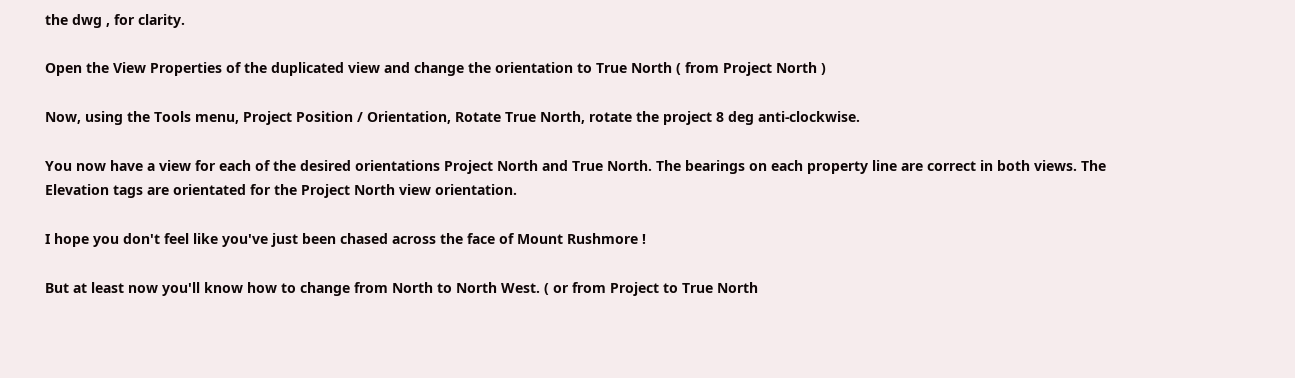the dwg , for clarity.

Open the View Properties of the duplicated view and change the orientation to True North ( from Project North )

Now, using the Tools menu, Project Position / Orientation, Rotate True North, rotate the project 8 deg anti-clockwise.

You now have a view for each of the desired orientations Project North and True North. The bearings on each property line are correct in both views. The Elevation tags are orientated for the Project North view orientation.

I hope you don't feel like you've just been chased across the face of Mount Rushmore !

But at least now you'll know how to change from North to North West. ( or from Project to True North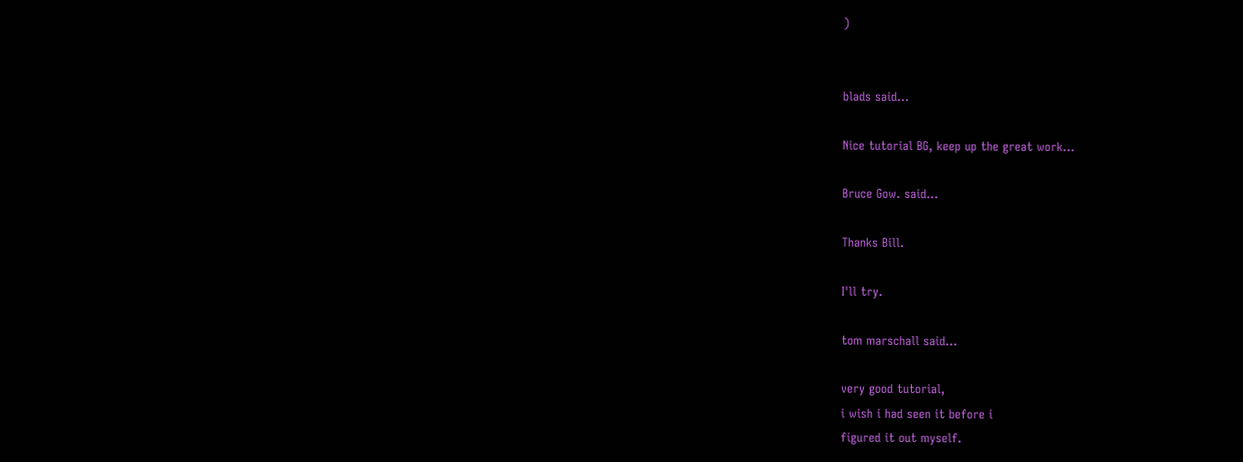)


blads said...

Nice tutorial BG, keep up the great work...

Bruce Gow. said...

Thanks Bill.

I'll try.

tom marschall said...

very good tutorial,
i wish i had seen it before i
figured it out myself.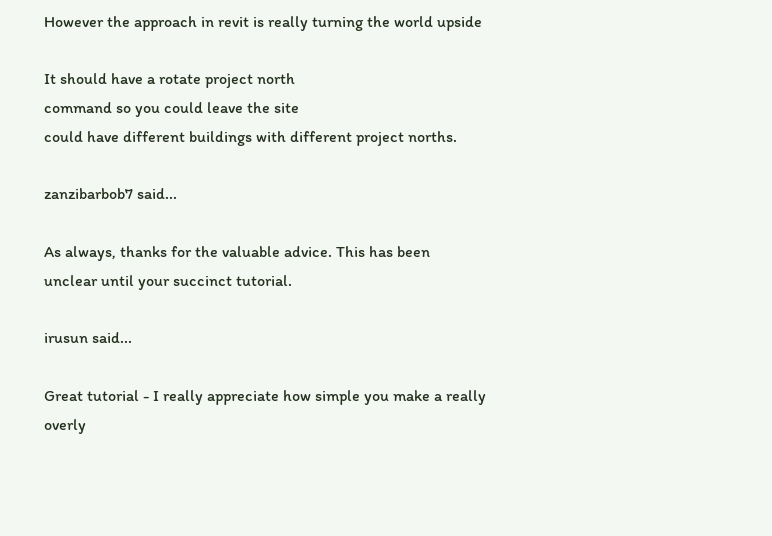However the approach in revit is really turning the world upside

It should have a rotate project north
command so you could leave the site
could have different buildings with different project norths.

zanzibarbob7 said...

As always, thanks for the valuable advice. This has been unclear until your succinct tutorial.

irusun said...

Great tutorial - I really appreciate how simple you make a really overly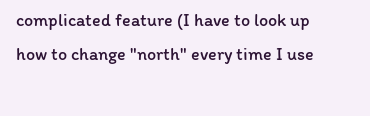complicated feature (I have to look up how to change "north" every time I use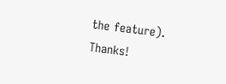the feature). Thanks!